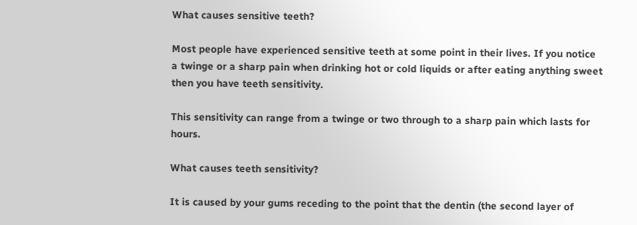What causes sensitive teeth?

Most people have experienced sensitive teeth at some point in their lives. If you notice a twinge or a sharp pain when drinking hot or cold liquids or after eating anything sweet then you have teeth sensitivity.

This sensitivity can range from a twinge or two through to a sharp pain which lasts for hours.

What causes teeth sensitivity?

It is caused by your gums receding to the point that the dentin (the second layer of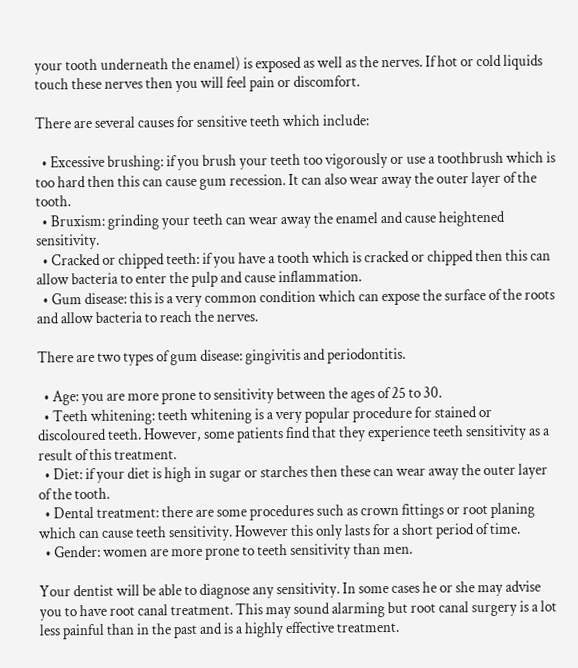your tooth underneath the enamel) is exposed as well as the nerves. If hot or cold liquids touch these nerves then you will feel pain or discomfort.

There are several causes for sensitive teeth which include:

  • Excessive brushing: if you brush your teeth too vigorously or use a toothbrush which is too hard then this can cause gum recession. It can also wear away the outer layer of the tooth.
  • Bruxism: grinding your teeth can wear away the enamel and cause heightened sensitivity.
  • Cracked or chipped teeth: if you have a tooth which is cracked or chipped then this can allow bacteria to enter the pulp and cause inflammation.
  • Gum disease: this is a very common condition which can expose the surface of the roots and allow bacteria to reach the nerves.

There are two types of gum disease: gingivitis and periodontitis.

  • Age: you are more prone to sensitivity between the ages of 25 to 30.
  • Teeth whitening: teeth whitening is a very popular procedure for stained or discoloured teeth. However, some patients find that they experience teeth sensitivity as a result of this treatment.
  • Diet: if your diet is high in sugar or starches then these can wear away the outer layer of the tooth.
  • Dental treatment: there are some procedures such as crown fittings or root planing which can cause teeth sensitivity. However this only lasts for a short period of time.
  • Gender: women are more prone to teeth sensitivity than men.

Your dentist will be able to diagnose any sensitivity. In some cases he or she may advise you to have root canal treatment. This may sound alarming but root canal surgery is a lot less painful than in the past and is a highly effective treatment.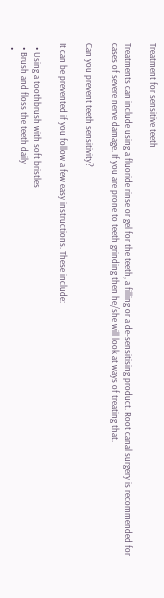Treatment for sensitive teeth

Treatments can include using a fluoride rinse or gel for the teeth, a filling or a de-sensitising product. Root canal surgery is recommended for cases of severe nerve damage. If you are prone to teeth grinding then he/she will look at ways of treating that.

Can you prevent teeth sensitivity?

It can be prevented if you follow a few easy instructions. These include:

  • Using a toothbrush with soft bristles
  • Brush and floss the teeth daily
  •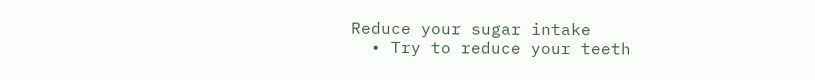Reduce your sugar intake
  • Try to reduce your teeth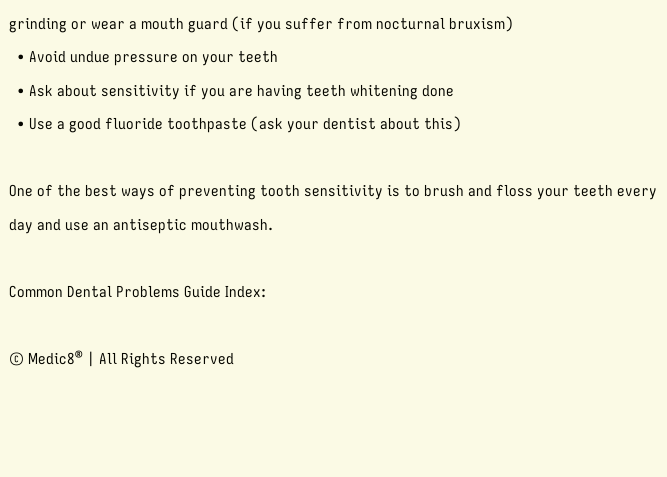grinding or wear a mouth guard (if you suffer from nocturnal bruxism)
  • Avoid undue pressure on your teeth
  • Ask about sensitivity if you are having teeth whitening done
  • Use a good fluoride toothpaste (ask your dentist about this)

One of the best ways of preventing tooth sensitivity is to brush and floss your teeth every day and use an antiseptic mouthwash.

Common Dental Problems Guide Index:

© Medic8® | All Rights Reserved